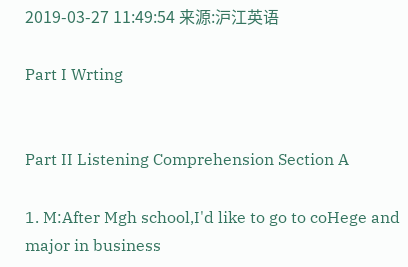2019-03-27 11:49:54 来源:沪江英语

Part I Wrting


Part II Listening Comprehension Section A

1. M:After Mgh school,I'd like to go to coHege and major in business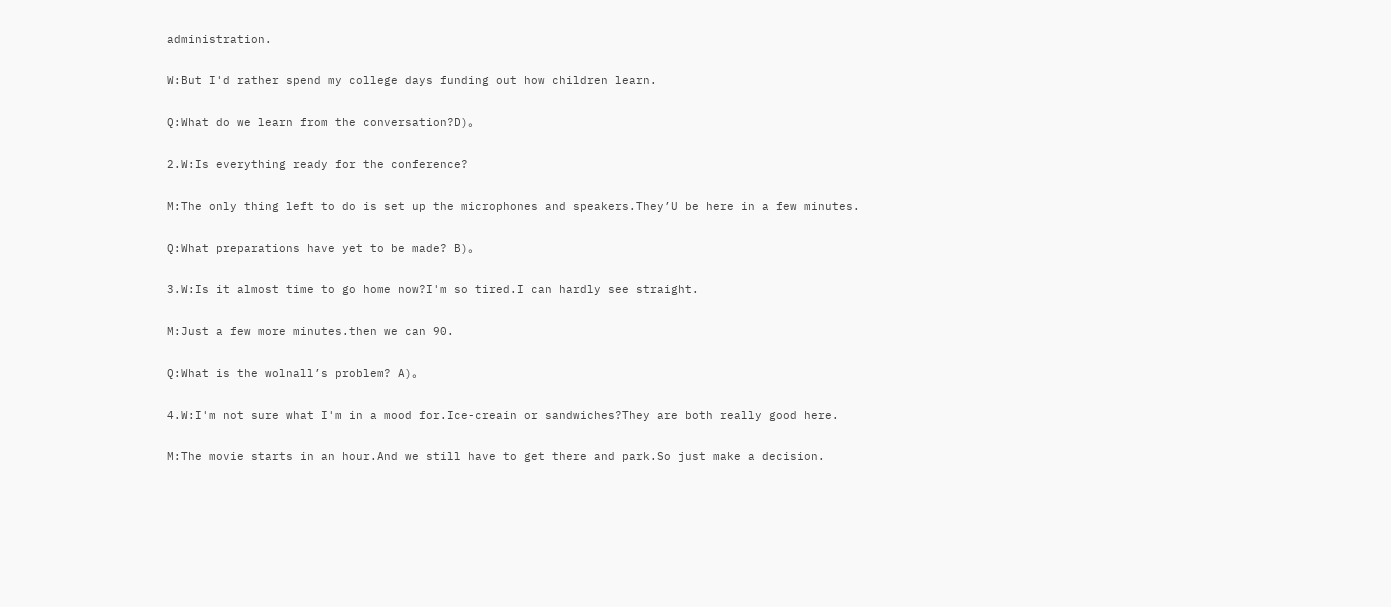administration.

W:But I'd rather spend my college days funding out how children learn.

Q:What do we learn from the conversation?D)。

2.W:Is everything ready for the conference?

M:The only thing left to do is set up the microphones and speakers.They’U be here in a few minutes.

Q:What preparations have yet to be made? B)。

3.W:Is it almost time to go home now?I'm so tired.I can hardly see straight.

M:Just a few more minutes.then we can 90.

Q:What is the wolnall’s problem? A)。

4.W:I'm not sure what I'm in a mood for.Ice-creain or sandwiches?They are both really good here.

M:The movie starts in an hour.And we still have to get there and park.So just make a decision.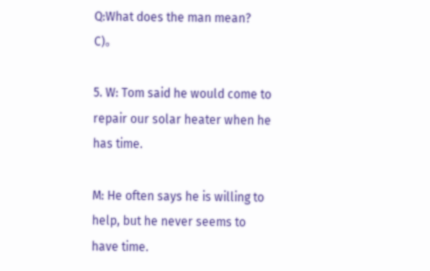Q:What does the man mean? C)。

5. W: Tom said he would come to repair our solar heater when he has time.

M: He often says he is willing to help, but he never seems to have time.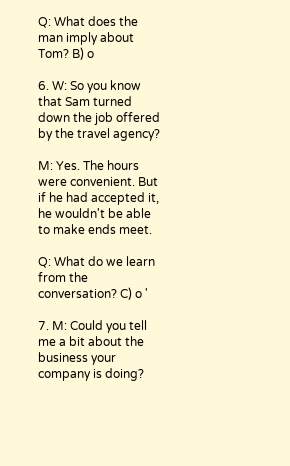Q: What does the man imply about Tom? B) o

6. W: So you know that Sam turned down the job offered by the travel agency?

M: Yes. The hours were convenient. But if he had accepted it, he wouldn't be able to make ends meet.

Q: What do we learn from the conversation? C) o '

7. M: Could you tell me a bit about the business your company is doing?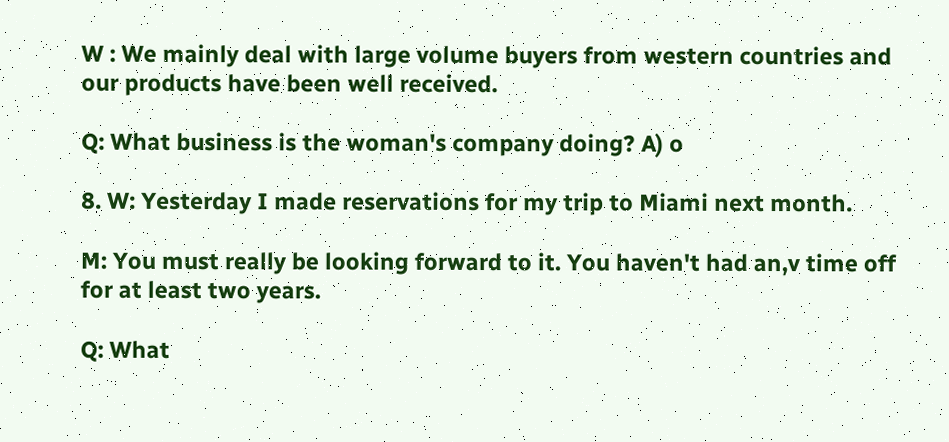W : We mainly deal with large volume buyers from western countries and our products have been well received.

Q: What business is the woman's company doing? A) o

8. W: Yesterday I made reservations for my trip to Miami next month.

M: You must really be looking forward to it. You haven't had an,v time off for at least two years.

Q: What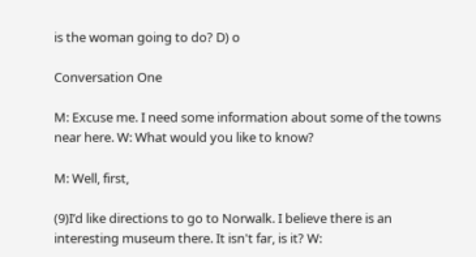is the woman going to do? D) o

Conversation One

M: Excuse me. I need some information about some of the towns near here. W: What would you like to know?

M: Well, first,

(9)I’d like directions to go to Norwalk. I believe there is an interesting museum there. It isn't far, is it? W: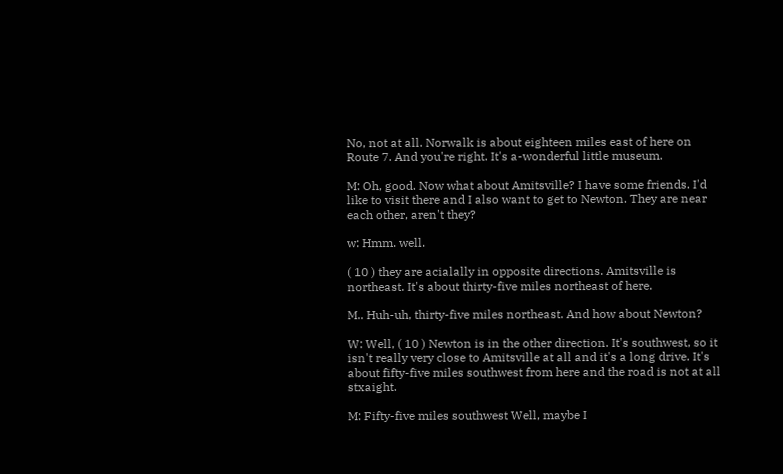No, not at all. Norwalk is about eighteen miles east of here on Route 7. And you're right. It's a-wonderful little museum.

M: Oh, good. Now what about Amitsville? I have some friends. I'd like to visit there and I also want to get to Newton. They are near each other, aren't they?

w: Hmm. well.

( 10 ) they are acialally in opposite directions. Amitsville is northeast. It's about thirty-five miles northeast of here.

M.. Huh-uh, thirty-five miles northeast. And how about Newton?

W: Well, ( 10 ) Newton is in the other direction. It's southwest, so it isn't really very close to Amitsville at all and it's a long drive. It's about fifty-five miles southwest from here and the road is not at all stxaight.

M: Fifty-five miles southwest Well, maybe I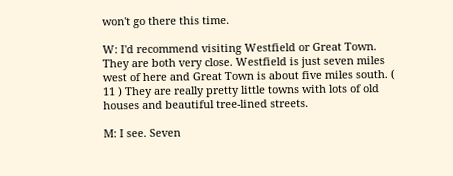won't go there this time.

W: I'd recommend visiting Westfield or Great Town. They are both very close. Westfield is just seven miles west of here and Great Town is about five miles south. ( 11 ) They are really pretty little towns with lots of old houses and beautiful tree-lined streets.

M: I see. Seven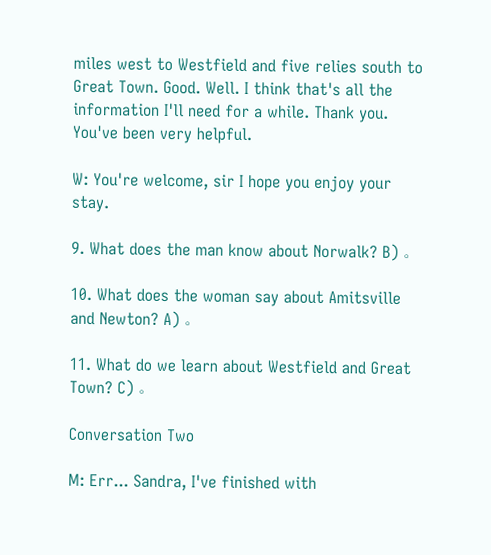miles west to Westfield and five relies south to Great Town. Good. Well. I think that's all the information I'll need for a while. Thank you. You've been very helpful.

W: You're welcome, sir I hope you enjoy your stay.

9. What does the man know about Norwalk? B) 。

10. What does the woman say about Amitsville and Newton? A) 。

11. What do we learn about Westfield and Great Town? C) 。

Conversation Two

M: Err... Sandra, I've finished with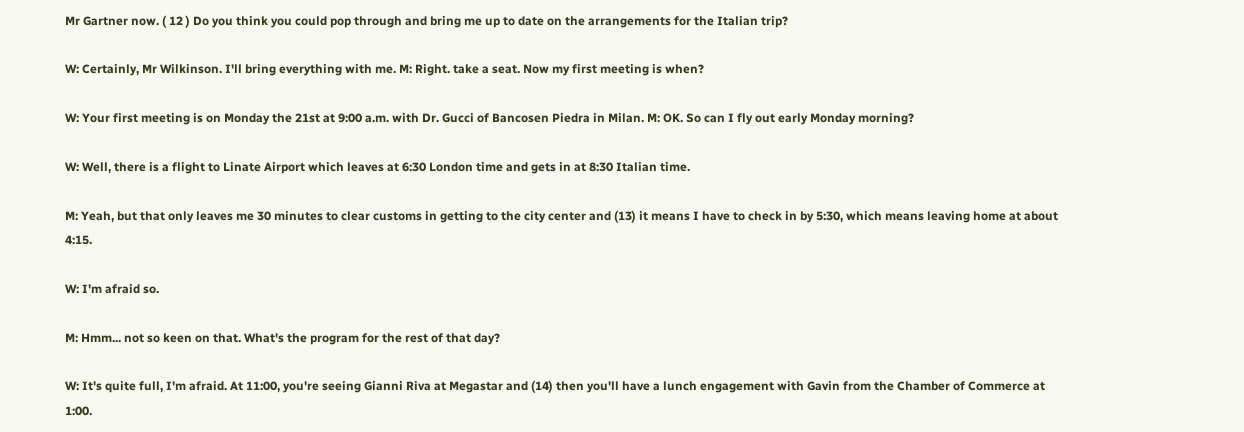Mr Gartner now. ( 12 ) Do you think you could pop through and bring me up to date on the arrangements for the Italian trip?

W: Certainly, Mr Wilkinson. I'll bring everything with me. M: Right. take a seat. Now my first meeting is when?

W: Your first meeting is on Monday the 21st at 9:00 a.m. with Dr. Gucci of Bancosen Piedra in Milan. M: OK. So can I fly out early Monday morning?

W: Well, there is a flight to Linate Airport which leaves at 6:30 London time and gets in at 8:30 Italian time.

M: Yeah, but that only leaves me 30 minutes to clear customs in getting to the city center and (13) it means I have to check in by 5:30, which means leaving home at about 4:15.

W: I'm afraid so.

M: Hmm... not so keen on that. What's the program for the rest of that day?

W: It's quite full, I'm afraid. At 11:00, you're seeing Gianni Riva at Megastar and (14) then you'll have a lunch engagement with Gavin from the Chamber of Commerce at 1:00.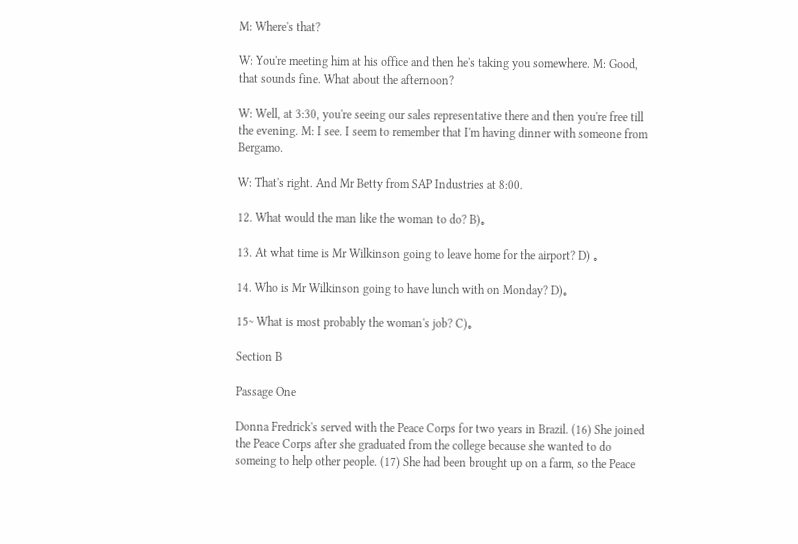M: Where's that?

W: You're meeting him at his office and then he's taking you somewhere. M: Good, that sounds fine. What about the afternoon?

W: Well, at 3:30, you're seeing our sales representative there and then you're free till the evening. M: I see. I seem to remember that I'm having dinner with someone from Bergamo.

W: That's right. And Mr Betty from SAP Industries at 8:00.

12. What would the man like the woman to do? B)。

13. At what time is Mr Wilkinson going to leave home for the airport? D) 。

14. Who is Mr Wilkinson going to have lunch with on Monday? D)。

15~ What is most probably the woman's job? C)。

Section B

Passage One

Donna Fredrick's served with the Peace Corps for two years in Brazil. (16) She joined the Peace Corps after she graduated from the college because she wanted to do someing to help other people. (17) She had been brought up on a farm, so the Peace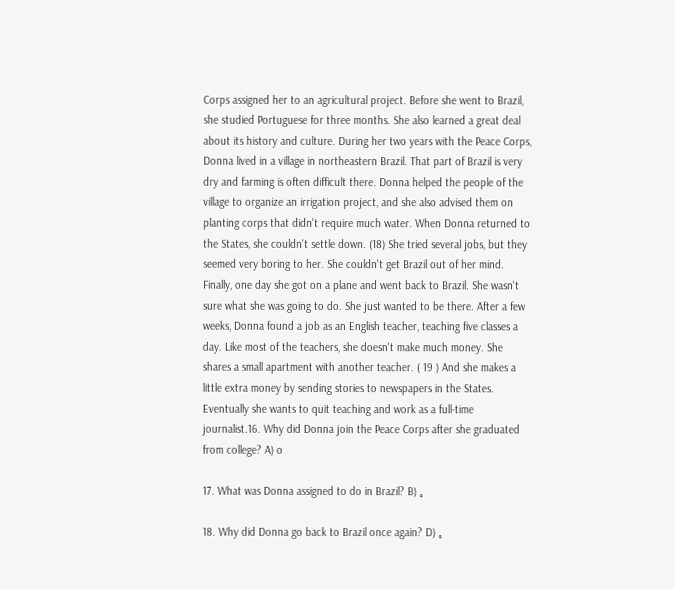Corps assigned her to an agricultural project. Before she went to Brazil, she studied Portuguese for three months. She also learned a great deal about its history and culture. During her two years with the Peace Corps, Donna lived in a village in northeastern Brazil. That part of Brazil is very dry and farming is often difficult there. Donna helped the people of the village to organize an irrigation project, and she also advised them on planting corps that didn't require much water. When Donna returned to the States, she couldn't settle down. (18) She tried several jobs, but they seemed very boring to her. She couldn't get Brazil out of her mind. Finally, one day she got on a plane and went back to Brazil. She wasn't sure what she was going to do. She just wanted to be there. After a few weeks, Donna found a job as an English teacher, teaching five classes a day. Like most of the teachers, she doesn't make much money. She shares a small apartment with another teacher. ( 19 ) And she makes a little extra money by sending stories to newspapers in the States. Eventually she wants to quit teaching and work as a full-time journalist.16. Why did Donna join the Peace Corps after she graduated from college? A) o

17. What was Donna assigned to do in Brazil? B) 。

18. Why did Donna go back to Brazil once again? D) 。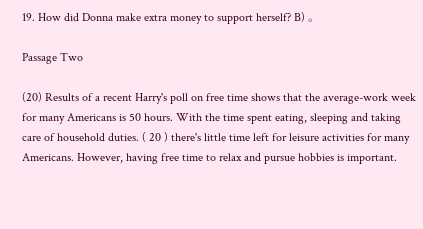19. How did Donna make extra money to support herself? B) 。

Passage Two

(20) Results of a recent Harry's poll on free time shows that the average-work week for many Americans is 50 hours. With the time spent eating, sleeping and taking care of household duties. ( 20 ) there's little time left for leisure activities for many Americans. However, having free time to relax and pursue hobbies is important.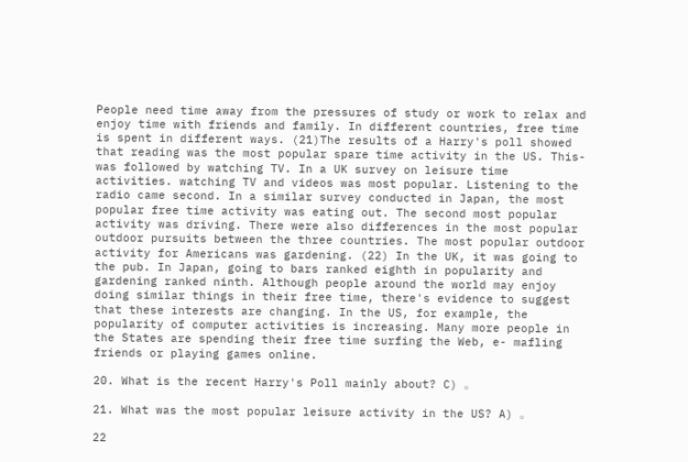People need time away from the pressures of study or work to relax and enjoy time with friends and family. In different countries, free time is spent in different ways. (21)The results of a Harry's poll showed that reading was the most popular spare time activity in the US. This-was followed by watching TV. In a UK survey on leisure time activities. watching TV and videos was most popular. Listening to the radio came second. In a similar survey conducted in Japan, the most popular free time activity was eating out. The second most popular activity was driving. There were also differences in the most popular outdoor pursuits between the three countries. The most popular outdoor activity for Americans was gardening. (22) In the UK, it was going to the pub. In Japan, going to bars ranked eighth in popularity and gardening ranked ninth. Although people around the world may enjoy doing similar things in their free time, there's evidence to suggest that these interests are changing. In the US, for example, the popularity of computer activities is increasing. Many more people in the States are spending their free time surfing the Web, e- mafling friends or playing games online.

20. What is the recent Harry's Poll mainly about? C) 。

21. What was the most popular leisure activity in the US? A) 。

22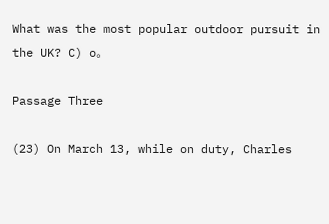What was the most popular outdoor pursuit in the UK? C) o。

Passage Three

(23) On March 13, while on duty, Charles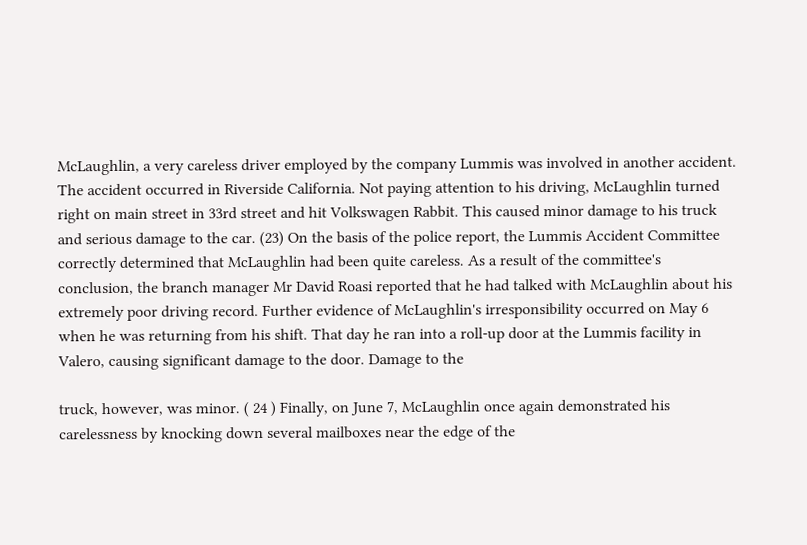McLaughlin, a very careless driver employed by the company Lummis was involved in another accident. The accident occurred in Riverside California. Not paying attention to his driving, McLaughlin turned right on main street in 33rd street and hit Volkswagen Rabbit. This caused minor damage to his truck and serious damage to the car. (23) On the basis of the police report, the Lummis Accident Committee correctly determined that McLaughlin had been quite careless. As a result of the committee's conclusion, the branch manager Mr David Roasi reported that he had talked with McLaughlin about his extremely poor driving record. Further evidence of McLaughlin's irresponsibility occurred on May 6 when he was returning from his shift. That day he ran into a roll-up door at the Lummis facility in Valero, causing significant damage to the door. Damage to the

truck, however, was minor. ( 24 ) Finally, on June 7, McLaughlin once again demonstrated his carelessness by knocking down several mailboxes near the edge of the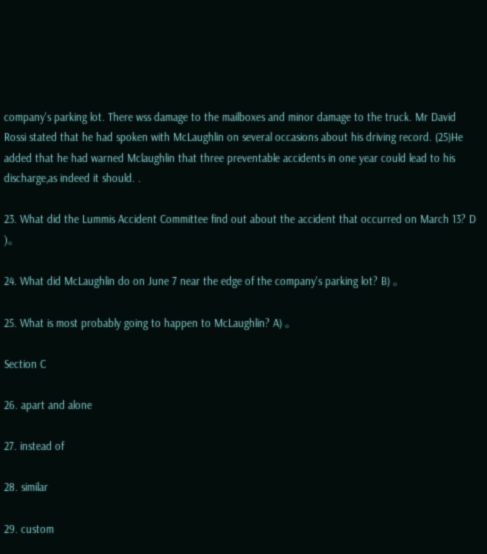company's parking lot. There wss damage to the mailboxes and minor damage to the truck. Mr David Rossi stated that he had spoken with McLaughlin on several occasions about his driving record. (25)He added that he had warned Mclaughlin that three preventable accidents in one year could lead to his discharge,as indeed it should. .

23. What did the Lummis Accident Committee find out about the accident that occurred on March 13? D )。

24. What did McLaughlin do on June 7 near the edge of the company's parking lot? B) 。

25. What is most probably going to happen to McLaughlin? A) 。

Section C

26. apart and alone

27. instead of

28. similar

29. custom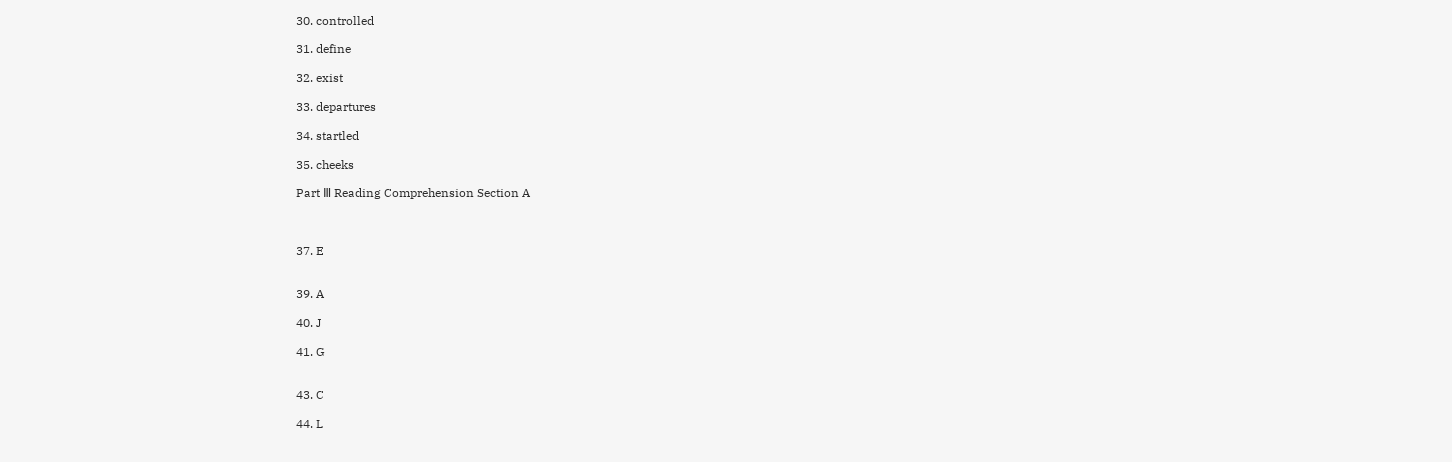30. controlled

31. define

32. exist

33. departures

34. startled

35. cheeks

Part Ⅲ Reading Comprehension Section A



37. E


39. A

40. J

41. G


43. C

44. L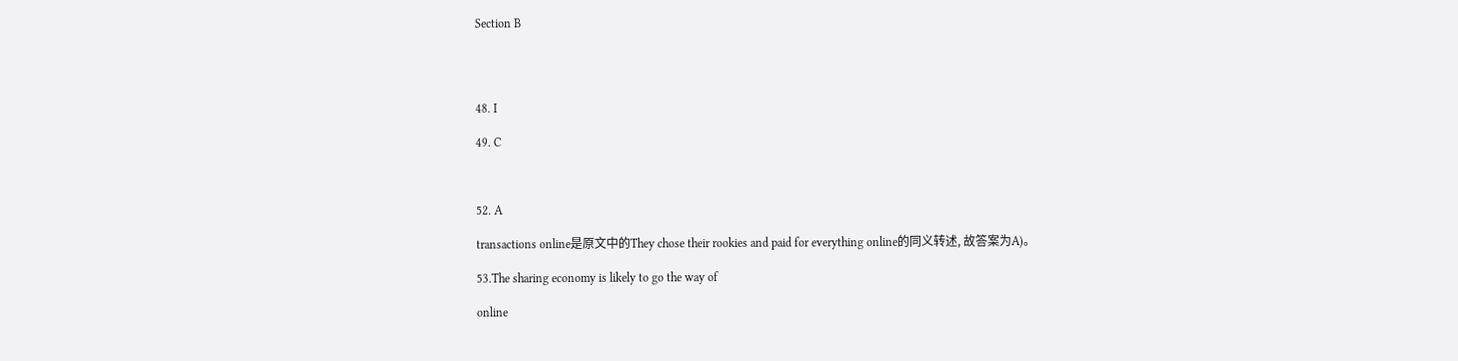Section B




48. I

49. C



52. A

transactions online是原文中的They chose their rookies and paid for everything online的同义转述, 故答案为A)。

53.The sharing economy is likely to go the way of

online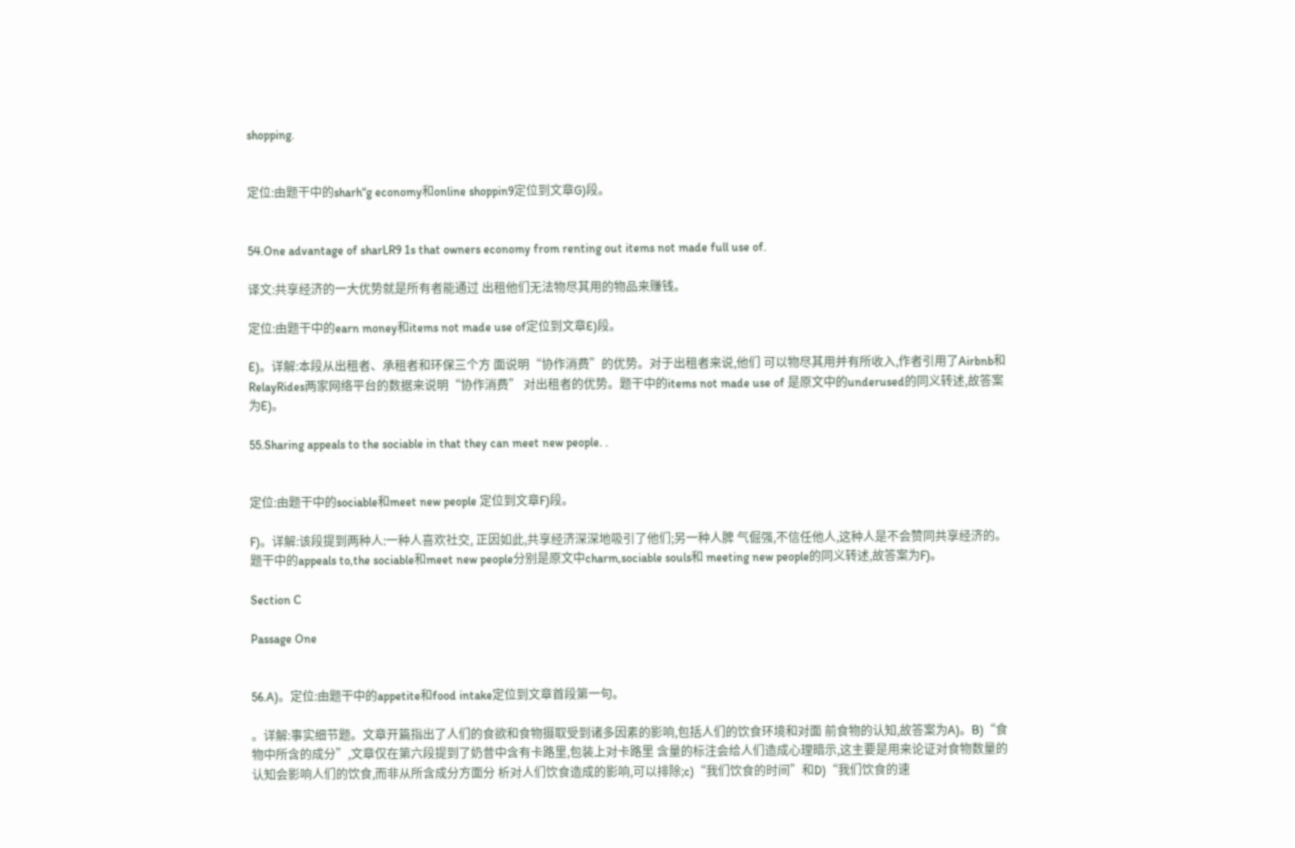shopping.


定位:由题干中的sharh“g economy和online shoppin9定位到文章G)段。


54.One advantage of sharLR9 1s that owners economy from renting out items not made full use of.

译文:共享经济的一大优势就是所有者能通过 出租他们无法物尽其用的物品来赚钱。

定位:由题干中的earn money和items not made use of定位到文章E)段。

E)。详解:本段从出租者、承租者和环保三个方 面说明“协作消费”的优势。对于出租者来说,他们 可以物尽其用并有所收入,作者引用了Airbnb和 RelayRides两家网络平台的数据来说明“协作消费” 对出租者的优势。题干中的items not made use of 是原文中的underused的同义转述,故答案为E)。

55.Sharing appeals to the sociable in that they can meet new people. .


定位:由题干中的sociable和meet new people 定位到文章F)段。

F)。详解:该段提到两种人:一种人喜欢社交, 正因如此,共享经济深深地吸引了他们;另一种人脾 气倔强,不信任他人,这种人是不会赞同共享经济的。题干中的appeals to,the sociable和meet new people分别是原文中charm,sociable souls和 meeting new people的同义转述,故答案为F)。

Section C

Passage One


56.A)。定位:由题干中的appetite和food intake定位到文章首段第一句。

。详解:事实细节题。文章开篇指出了人们的食欲和食物摄取受到诸多因素的影响,包括人们的饮食环境和对面 前食物的认知,故答案为A)。B)“食物中所含的成分”,文章仅在第六段提到了奶昔中含有卡路里,包装上对卡路里 含量的标注会给人们造成心理暗示,这主要是用来论证对食物数量的认知会影响人们的饮食,而非从所含成分方面分 析对人们饮食造成的影响,可以排除;c)“我们饮食的时间”和D)“我们饮食的速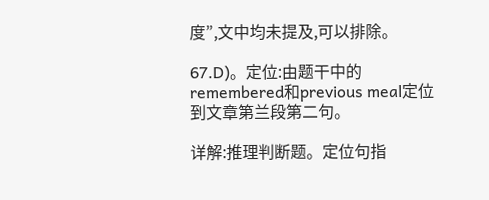度”,文中均未提及,可以排除。

67.D)。定位:由题干中的remembered和previous meal定位到文章第兰段第二句。

详解:推理判断题。定位句指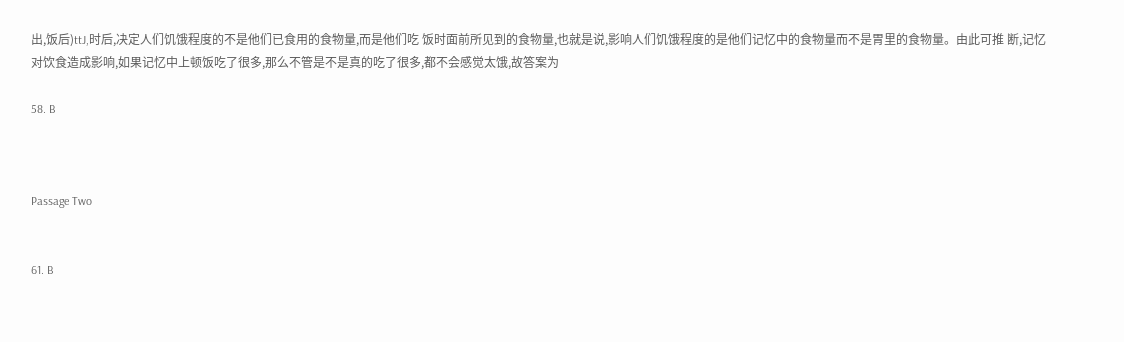出,饭后)ttJ,时后,决定人们饥饿程度的不是他们已食用的食物量,而是他们吃 饭时面前所见到的食物量,也就是说,影响人们饥饿程度的是他们记忆中的食物量而不是胃里的食物量。由此可推 断,记忆对饮食造成影响,如果记忆中上顿饭吃了很多,那么不管是不是真的吃了很多,都不会感觉太饿,故答案为

58. B



Passage Two


61. B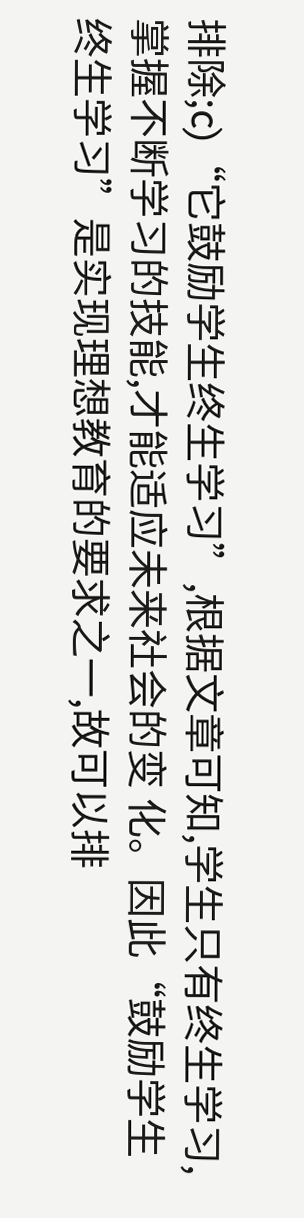排除;c)“它鼓励学生终生学习”,根据文章可知,学生只有终生学习,掌握不断学习的技能,才能适应未来社会的变 化。因此“鼓励学生终生学习”是实现理想教育的要求之一,故可以排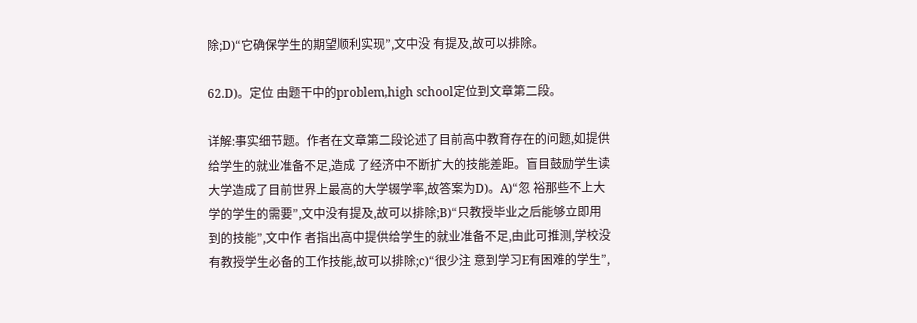除;D)“它确保学生的期望顺利实现”,文中没 有提及,故可以排除。

62.D)。定位 由题干中的problem,high school定位到文章第二段。

详解:事实细节题。作者在文章第二段论述了目前高中教育存在的问题,如提供给学生的就业准备不足,造成 了经济中不断扩大的技能差距。盲目鼓励学生读大学造成了目前世界上最高的大学辍学率,故答案为D)。A)“忽 裕那些不上大学的学生的需要”,文中没有提及,故可以排除;B)“只教授毕业之后能够立即用到的技能”,文中作 者指出高中提供给学生的就业准备不足,由此可推测,学校没有教授学生必备的工作技能,故可以排除;c)“很少注 意到学习E有困难的学生”,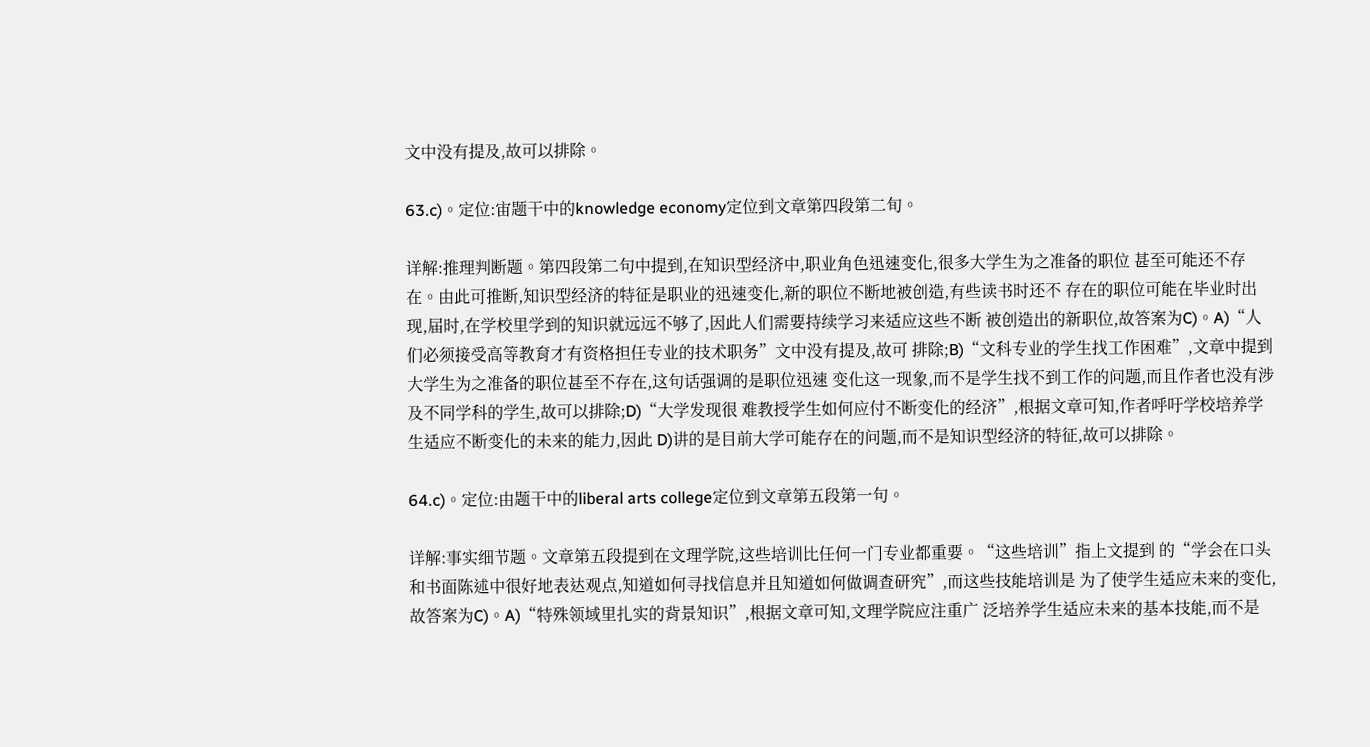文中没有提及,故可以排除。

63.c)。定位:宙题干中的knowledge economy定位到文章第四段第二旬。

详解:推理判断题。第四段第二句中提到,在知识型经济中,职业角色迅速变化,很多大学生为之准备的职位 甚至可能还不存在。由此可推断,知识型经济的特征是职业的迅速变化,新的职位不断地被创造,有些读书时还不 存在的职位可能在毕业时出现,届时,在学校里学到的知识就远远不够了,因此人们需要持续学习来适应这些不断 被创造出的新职位,故答案为C)。A)“人们必须接受高等教育才有资格担任专业的技术职务”文中没有提及,故可 排除;B)“文科专业的学生找工作困难”,文章中提到大学生为之准备的职位甚至不存在,这句话强调的是职位迅速 变化这一现象,而不是学生找不到工作的问题,而且作者也没有涉及不同学科的学生,故可以排除;D)“大学发现很 难教授学生如何应付不断变化的经济”,根据文章可知,作者呼吁学校培养学生适应不断变化的未来的能力,因此 D)讲的是目前大学可能存在的问题,而不是知识型经济的特征,故可以排除。

64.c)。定位:由题干中的liberal arts college定位到文章第五段第一句。

详解:事实细节题。文章第五段提到在文理学院,这些培训比任何一门专业都重要。“这些培训”指上文提到 的“学会在口头和书面陈述中很好地表达观点,知道如何寻找信息并且知道如何做调查研究”,而这些技能培训是 为了使学生适应未来的变化,故答案为C)。A)“特殊领域里扎实的背景知识”,根据文章可知,文理学院应注重广 泛培养学生适应未来的基本技能,而不是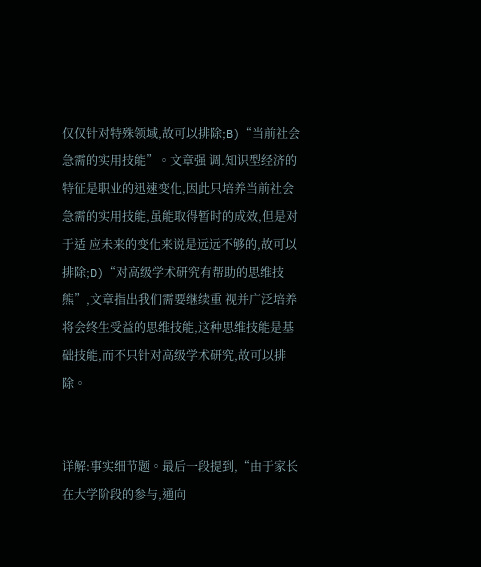仅仅针对特殊领域,故可以排除;B)“当前社会急需的实用技能”。文章强 调.知识型经济的特征是职业的迅速变化,因此只培养当前社会急需的实用技能,虽能取得暂时的成效,但是对于适 应未来的变化来说是远远不够的,故可以排除;D)“对高级学术研究有帮助的思维技熊”,文章指出我们需要继续重 视并广泛培养将会终生受益的思维技能,这种思维技能是基础技能,而不只针对高级学术研究,故可以排除。


详解:事实细节题。最后一段提到,“由于家长在大学阶段的参与,通向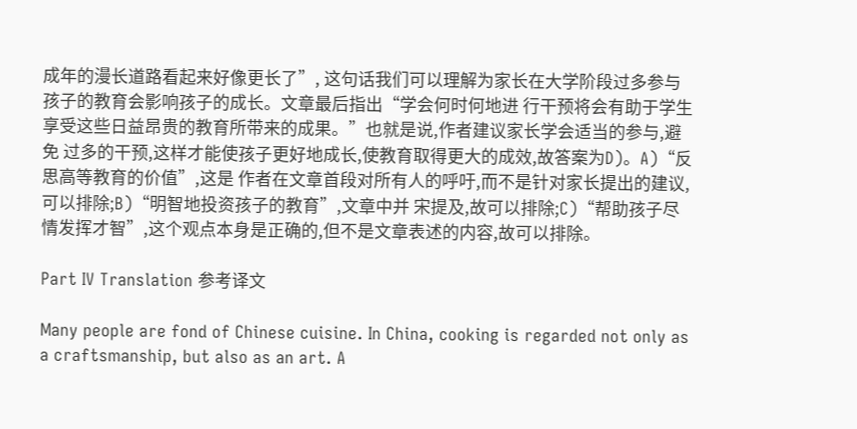成年的漫长道路看起来好像更长了”, 这句话我们可以理解为家长在大学阶段过多参与孩子的教育会影响孩子的成长。文章最后指出“学会何时何地进 行干预将会有助于学生享受这些日益昂贵的教育所带来的成果。”也就是说,作者建议家长学会适当的参与,避免 过多的干预,这样才能使孩子更好地成长,使教育取得更大的成效,故答案为D)。A)“反思高等教育的价值”,这是 作者在文章首段对所有人的呼吁,而不是针对家长提出的建议,可以排除;B)“明智地投资孩子的教育”,文章中并 宋提及,故可以排除;C)“帮助孩子尽情发挥才智”,这个观点本身是正确的,但不是文章表述的内容,故可以排除。

Part IV Translation 参考译文

Many people are fond of Chinese cuisine. In China, cooking is regarded not only as a craftsmanship, but also as an art. A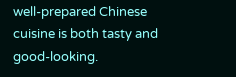well-prepared Chinese cuisine is both tasty and good-looking.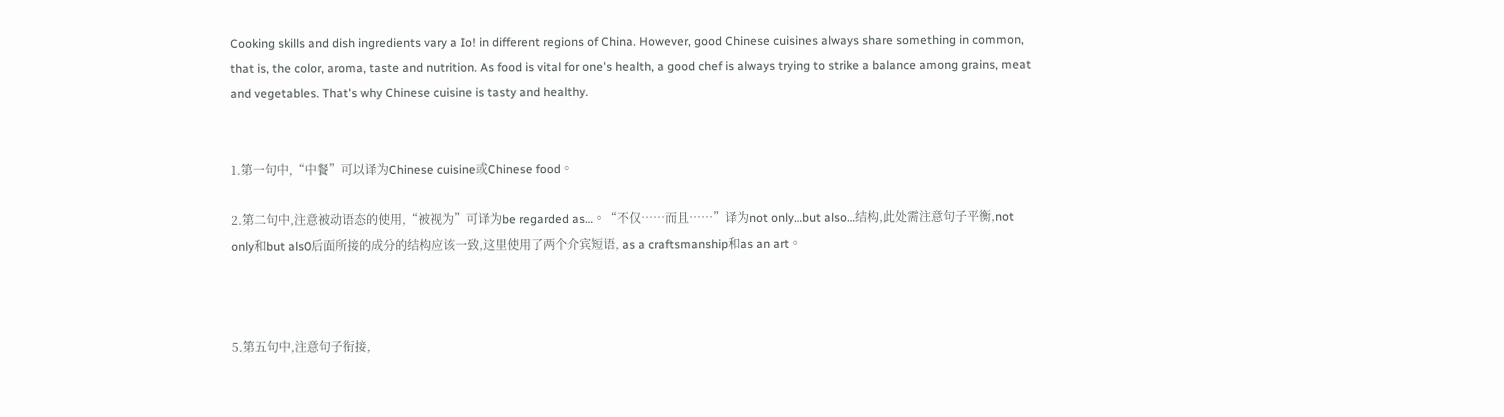Cooking skills and dish ingredients vary a Io! in different regions of China. However, good Chinese cuisines always share something in common, that is, the color, aroma, taste and nutrition. As food is vital for one's health, a good chef is always trying to strike a balance among grains, meat and vegetables. That's why Chinese cuisine is tasty and healthy.


1.第一句中,“中餐”可以译为Chinese cuisine或Chinese food。

2.第二句中,注意被动语态的使用,“被视为”可译为be regarded as…。“不仅……而且……”译为not only…but also…结构,此处需注意句子平衡,not only和but als0后面所接的成分的结构应该一致,这里使用了两个介宾短语, as a craftsmanship和as an art。



5.第五句中,注意句子衔接,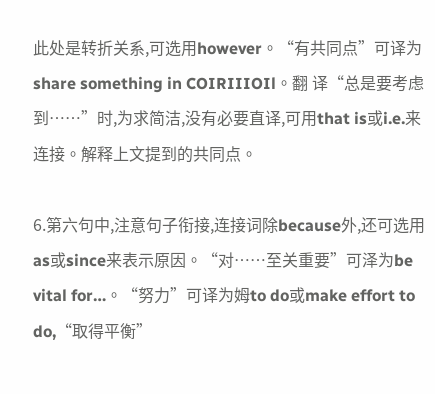此处是转折关系,可选用however。“有共同点”可译为share something in COIRIIIOIl。翻 译“总是要考虑到……”时,为求简洁,没有必要直译,可用that is或i.e.来连接。解释上文提到的共同点。

6.第六句中,注意句子衔接,连接词除because外,还可选用as或since来表示原因。“对……至关重要”可泽为be vital for…。“努力”可译为姆to do或make effort to do,“取得平衡”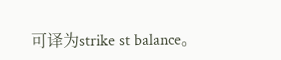可译为strike st balance。